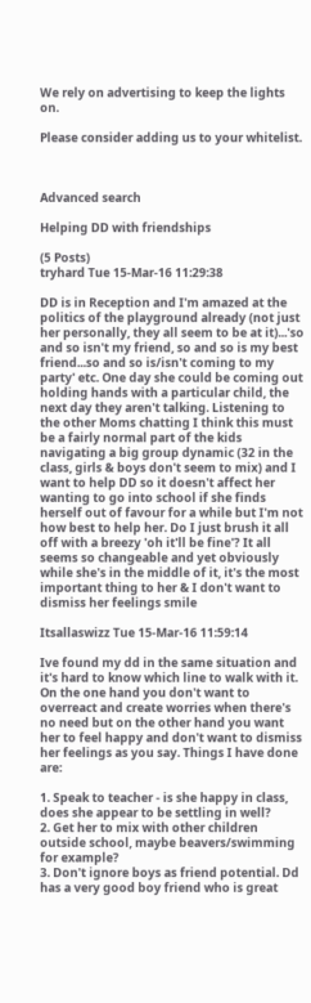We rely on advertising to keep the lights on.

Please consider adding us to your whitelist.



Advanced search

Helping DD with friendships

(5 Posts)
tryhard Tue 15-Mar-16 11:29:38

DD is in Reception and I'm amazed at the politics of the playground already (not just her personally, they all seem to be at it)...'so and so isn't my friend, so and so is my best friend...so and so is/isn't coming to my party' etc. One day she could be coming out holding hands with a particular child, the next day they aren't talking. Listening to the other Moms chatting I think this must be a fairly normal part of the kids navigating a big group dynamic (32 in the class, girls & boys don't seem to mix) and I want to help DD so it doesn't affect her wanting to go into school if she finds herself out of favour for a while but I'm not how best to help her. Do I just brush it all off with a breezy 'oh it'll be fine'? It all seems so changeable and yet obviously while she's in the middle of it, it's the most important thing to her & I don't want to dismiss her feelings smile

Itsallaswizz Tue 15-Mar-16 11:59:14

Ive found my dd in the same situation and it's hard to know which line to walk with it. On the one hand you don't want to overreact and create worries when there's no need but on the other hand you want her to feel happy and don't want to dismiss her feelings as you say. Things I have done are:

1. Speak to teacher - is she happy in class, does she appear to be settling in well?
2. Get her to mix with other children outside school, maybe beavers/swimming for example?
3. Don't ignore boys as friend potential. Dd has a very good boy friend who is great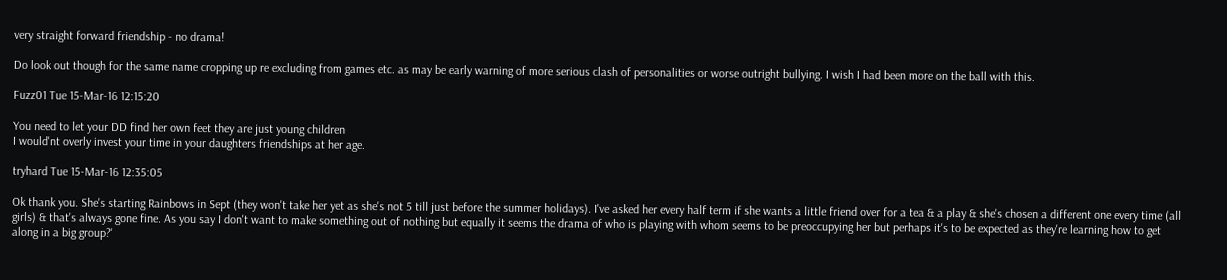very straight forward friendship - no drama!

Do look out though for the same name cropping up re excluding from games etc. as may be early warning of more serious clash of personalities or worse outright bullying. I wish I had been more on the ball with this.

Fuzz01 Tue 15-Mar-16 12:15:20

You need to let your DD find her own feet they are just young children
I would'nt overly invest your time in your daughters friendships at her age.

tryhard Tue 15-Mar-16 12:35:05

Ok thank you. She's starting Rainbows in Sept (they won't take her yet as she's not 5 till just before the summer holidays). I've asked her every half term if she wants a little friend over for a tea & a play & she's chosen a different one every time (all girls) & that's always gone fine. As you say I don't want to make something out of nothing but equally it seems the drama of who is playing with whom seems to be preoccupying her but perhaps it's to be expected as they're learning how to get along in a big group?'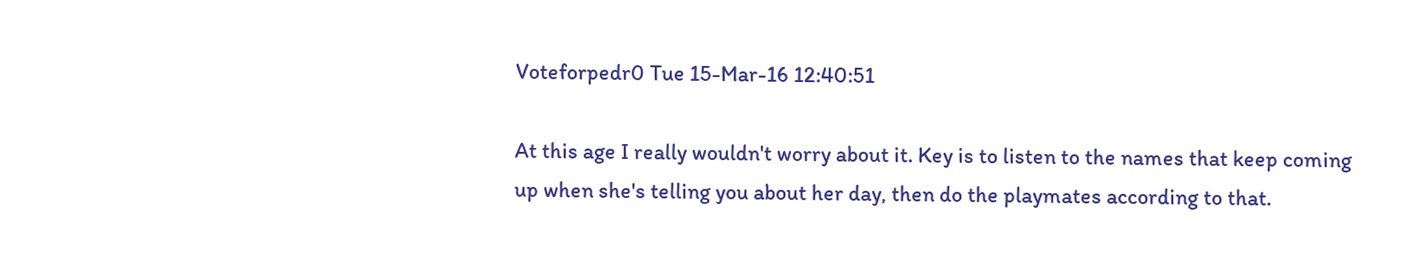Voteforpedr0 Tue 15-Mar-16 12:40:51

At this age I really wouldn't worry about it. Key is to listen to the names that keep coming up when she's telling you about her day, then do the playmates according to that.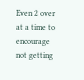Even 2 over at a time to encourage not getting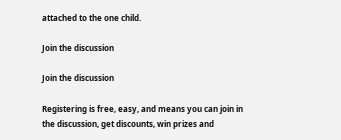attached to the one child.

Join the discussion

Join the discussion

Registering is free, easy, and means you can join in the discussion, get discounts, win prizes and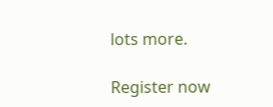lots more.

Register now